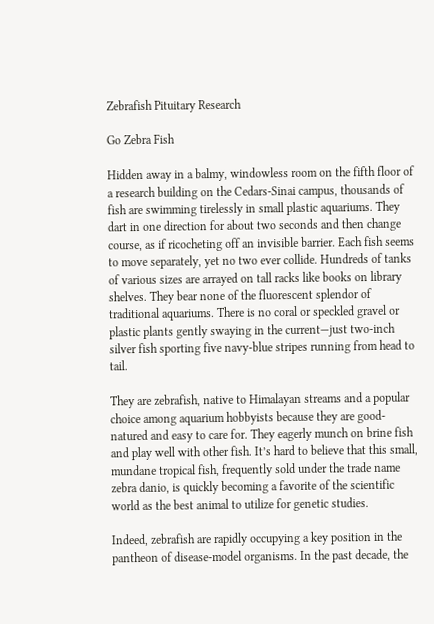Zebrafish Pituitary Research

Go Zebra Fish

Hidden away in a balmy, windowless room on the fifth floor of a research building on the Cedars-Sinai campus, thousands of fish are swimming tirelessly in small plastic aquariums. They dart in one direction for about two seconds and then change course, as if ricocheting off an invisible barrier. Each fish seems to move separately, yet no two ever collide. Hundreds of tanks of various sizes are arrayed on tall racks like books on library shelves. They bear none of the fluorescent splendor of traditional aquariums. There is no coral or speckled gravel or plastic plants gently swaying in the current—just two-inch silver fish sporting five navy-blue stripes running from head to tail.

They are zebrafish, native to Himalayan streams and a popular choice among aquarium hobbyists because they are good-natured and easy to care for. They eagerly munch on brine fish and play well with other fish. It’s hard to believe that this small, mundane tropical fish, frequently sold under the trade name zebra danio, is quickly becoming a favorite of the scientific world as the best animal to utilize for genetic studies.

Indeed, zebrafish are rapidly occupying a key position in the pantheon of disease-model organisms. In the past decade, the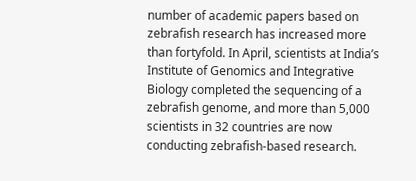number of academic papers based on zebrafish research has increased more than fortyfold. In April, scientists at India’s Institute of Genomics and Integrative Biology completed the sequencing of a zebrafish genome, and more than 5,000 scientists in 32 countries are now conducting zebrafish-based research.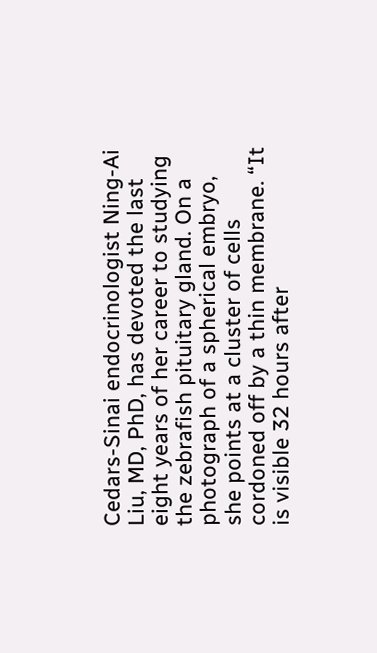Cedars-Sinai endocrinologist Ning-Ai Liu, MD, PhD, has devoted the last eight years of her career to studying the zebrafish pituitary gland. On a photograph of a spherical embryo, she points at a cluster of cells cordoned off by a thin membrane. “It is visible 32 hours after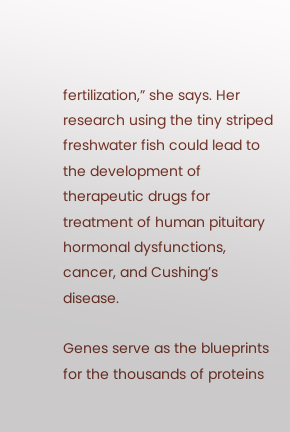fertilization,” she says. Her research using the tiny striped freshwater fish could lead to the development of therapeutic drugs for treatment of human pituitary hormonal dysfunctions, cancer, and Cushing’s disease.

Genes serve as the blueprints for the thousands of proteins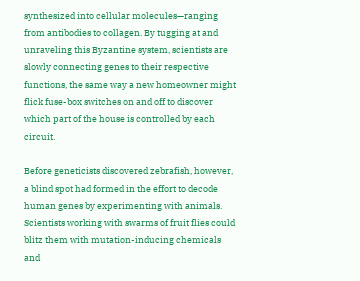synthesized into cellular molecules—ranging from antibodies to collagen. By tugging at and unraveling this Byzantine system, scientists are slowly connecting genes to their respective functions, the same way a new homeowner might flick fuse-box switches on and off to discover which part of the house is controlled by each circuit.

Before geneticists discovered zebrafish, however, a blind spot had formed in the effort to decode human genes by experimenting with animals. Scientists working with swarms of fruit flies could blitz them with mutation-inducing chemicals and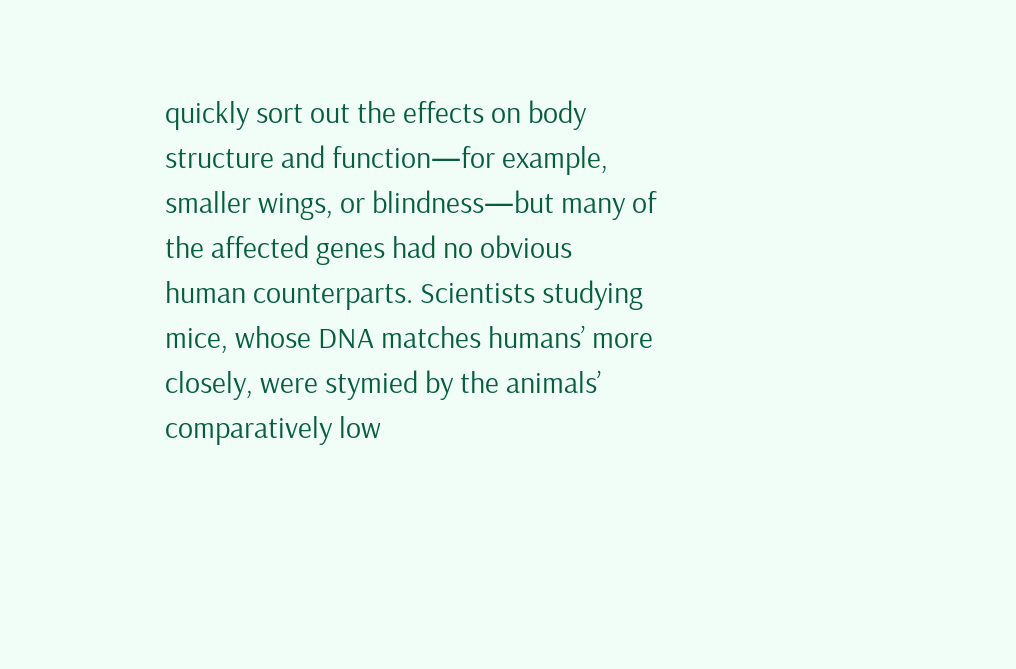quickly sort out the effects on body structure and function—for example, smaller wings, or blindness—but many of the affected genes had no obvious human counterparts. Scientists studying mice, whose DNA matches humans’ more closely, were stymied by the animals’ comparatively low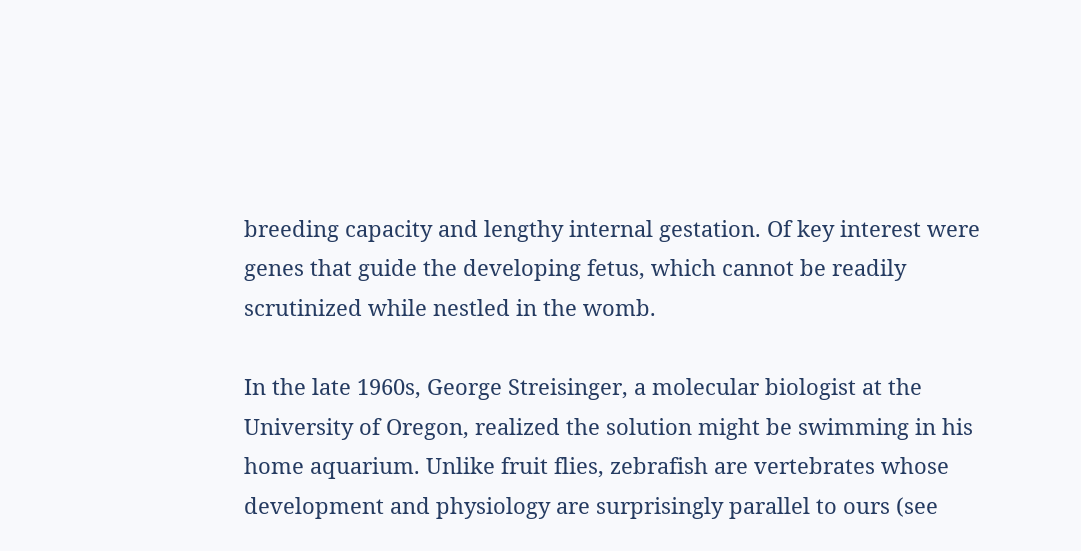breeding capacity and lengthy internal gestation. Of key interest were genes that guide the developing fetus, which cannot be readily scrutinized while nestled in the womb.

In the late 1960s, George Streisinger, a molecular biologist at the University of Oregon, realized the solution might be swimming in his home aquarium. Unlike fruit flies, zebrafish are vertebrates whose development and physiology are surprisingly parallel to ours (see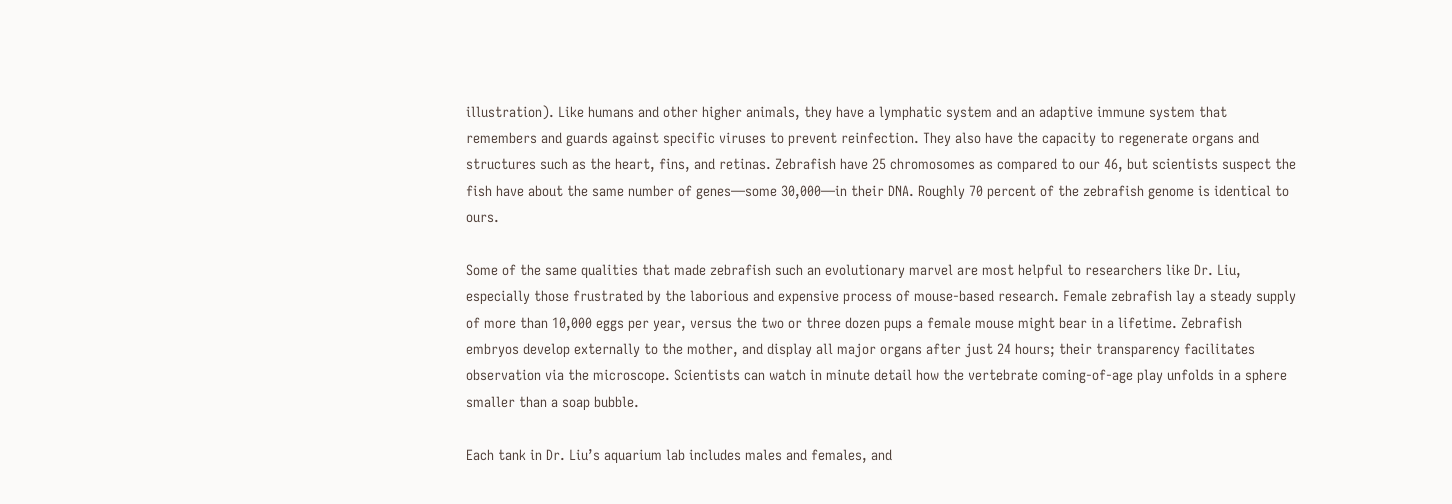illustration). Like humans and other higher animals, they have a lymphatic system and an adaptive immune system that remembers and guards against specific viruses to prevent reinfection. They also have the capacity to regenerate organs and structures such as the heart, fins, and retinas. Zebrafish have 25 chromosomes as compared to our 46, but scientists suspect the fish have about the same number of genes—some 30,000—in their DNA. Roughly 70 percent of the zebrafish genome is identical to ours.

Some of the same qualities that made zebrafish such an evolutionary marvel are most helpful to researchers like Dr. Liu, especially those frustrated by the laborious and expensive process of mouse-based research. Female zebrafish lay a steady supply of more than 10,000 eggs per year, versus the two or three dozen pups a female mouse might bear in a lifetime. Zebrafish embryos develop externally to the mother, and display all major organs after just 24 hours; their transparency facilitates observation via the microscope. Scientists can watch in minute detail how the vertebrate coming-of-age play unfolds in a sphere smaller than a soap bubble.

Each tank in Dr. Liu’s aquarium lab includes males and females, and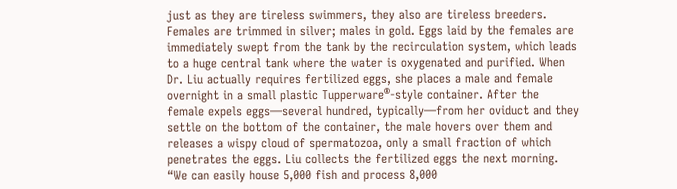just as they are tireless swimmers, they also are tireless breeders. Females are trimmed in silver; males in gold. Eggs laid by the females are immediately swept from the tank by the recirculation system, which leads to a huge central tank where the water is oxygenated and purified. When Dr. Liu actually requires fertilized eggs, she places a male and female overnight in a small plastic Tupperware®-style container. After the female expels eggs—several hundred, typically—from her oviduct and they settle on the bottom of the container, the male hovers over them and releases a wispy cloud of spermatozoa, only a small fraction of which penetrates the eggs. Liu collects the fertilized eggs the next morning. “We can easily house 5,000 fish and process 8,000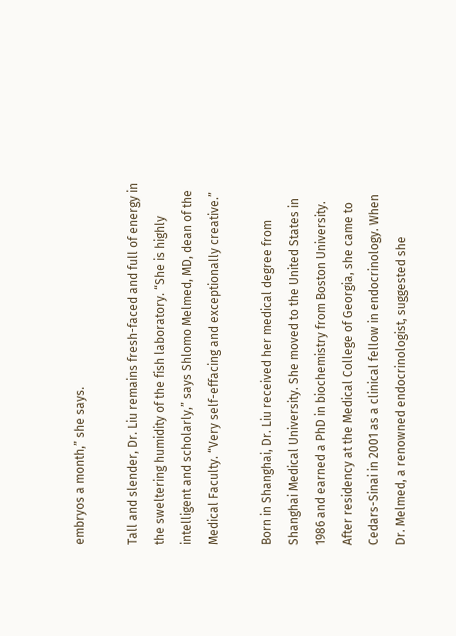embryos a month,” she says.

Tall and slender, Dr. Liu remains fresh-faced and full of energy in the sweltering humidity of the fish laboratory. “She is highly intelligent and scholarly,” says Shlomo Melmed, MD, dean of the Medical Faculty. “Very self-effacing and exceptionally creative.”

Born in Shanghai, Dr. Liu received her medical degree from Shanghai Medical University. She moved to the United States in 1986 and earned a PhD in biochemistry from Boston University. After residency at the Medical College of Georgia, she came to Cedars-Sinai in 2001 as a clinical fellow in endocrinology. When Dr. Melmed, a renowned endocrinologist, suggested she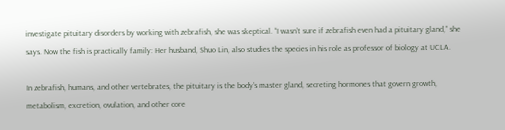investigate pituitary disorders by working with zebrafish, she was skeptical. “I wasn’t sure if zebrafish even had a pituitary gland,” she says. Now the fish is practically family: Her husband, Shuo Lin, also studies the species in his role as professor of biology at UCLA.

In zebrafish, humans, and other vertebrates, the pituitary is the body’s master gland, secreting hormones that govern growth, metabolism, excretion, ovulation, and other core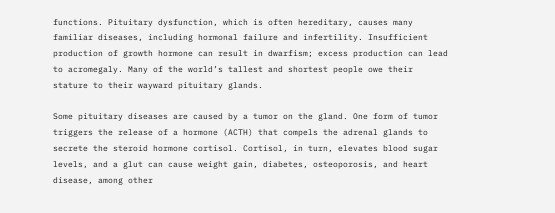functions. Pituitary dysfunction, which is often hereditary, causes many familiar diseases, including hormonal failure and infertility. Insufficient production of growth hormone can result in dwarfism; excess production can lead to acromegaly. Many of the world’s tallest and shortest people owe their stature to their wayward pituitary glands.

Some pituitary diseases are caused by a tumor on the gland. One form of tumor triggers the release of a hormone (ACTH) that compels the adrenal glands to secrete the steroid hormone cortisol. Cortisol, in turn, elevates blood sugar levels, and a glut can cause weight gain, diabetes, osteoporosis, and heart disease, among other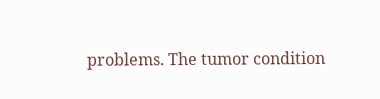problems. The tumor condition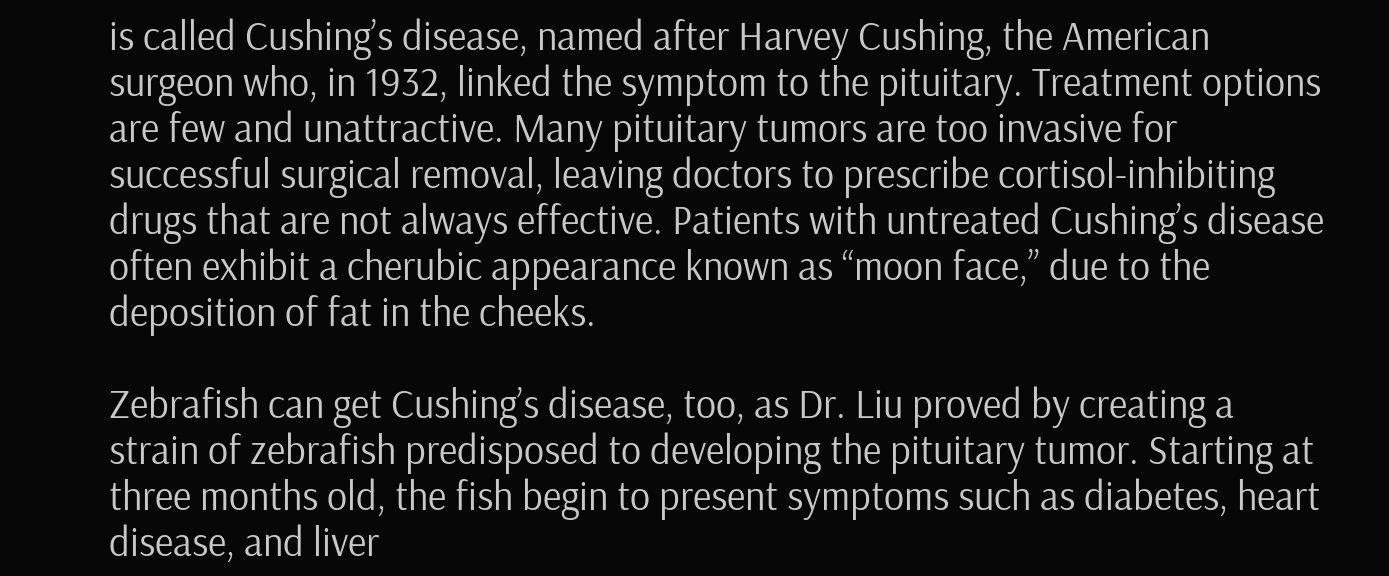is called Cushing’s disease, named after Harvey Cushing, the American surgeon who, in 1932, linked the symptom to the pituitary. Treatment options are few and unattractive. Many pituitary tumors are too invasive for successful surgical removal, leaving doctors to prescribe cortisol-inhibiting drugs that are not always effective. Patients with untreated Cushing’s disease often exhibit a cherubic appearance known as “moon face,” due to the deposition of fat in the cheeks.

Zebrafish can get Cushing’s disease, too, as Dr. Liu proved by creating a strain of zebrafish predisposed to developing the pituitary tumor. Starting at three months old, the fish begin to present symptoms such as diabetes, heart disease, and liver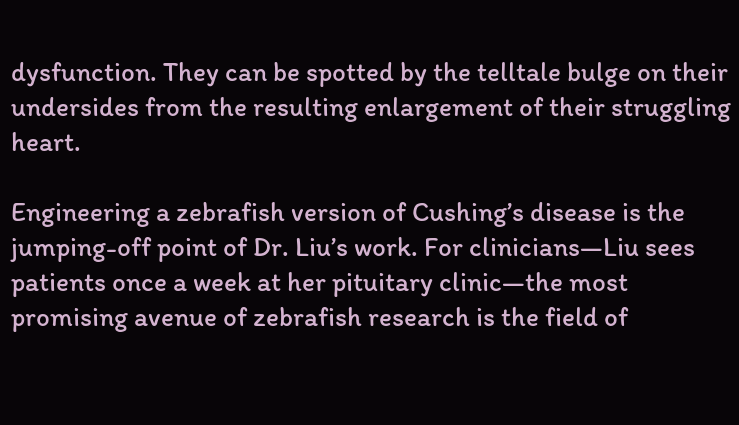dysfunction. They can be spotted by the telltale bulge on their undersides from the resulting enlargement of their struggling heart.

Engineering a zebrafish version of Cushing’s disease is the jumping-off point of Dr. Liu’s work. For clinicians—Liu sees patients once a week at her pituitary clinic—the most promising avenue of zebrafish research is the field of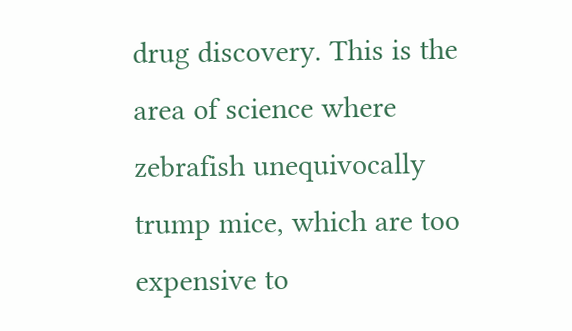drug discovery. This is the area of science where zebrafish unequivocally trump mice, which are too expensive to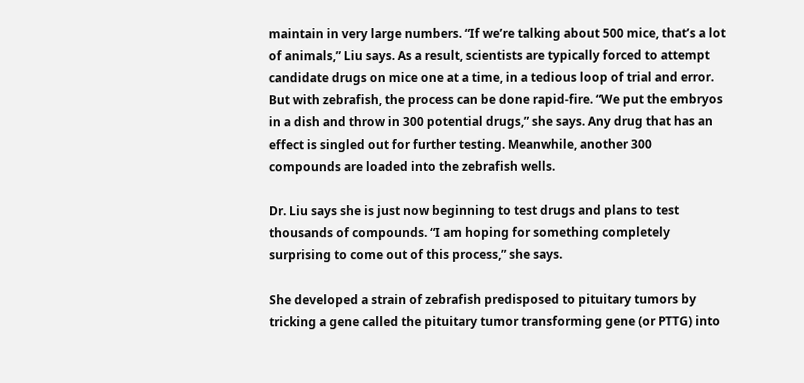maintain in very large numbers. “If we’re talking about 500 mice, that’s a lot of animals,” Liu says. As a result, scientists are typically forced to attempt candidate drugs on mice one at a time, in a tedious loop of trial and error. But with zebrafish, the process can be done rapid-fire. “We put the embryos in a dish and throw in 300 potential drugs,” she says. Any drug that has an effect is singled out for further testing. Meanwhile, another 300 compounds are loaded into the zebrafish wells.

Dr. Liu says she is just now beginning to test drugs and plans to test thousands of compounds. “I am hoping for something completely surprising to come out of this process,” she says.

She developed a strain of zebrafish predisposed to pituitary tumors by tricking a gene called the pituitary tumor transforming gene (or PTTG) into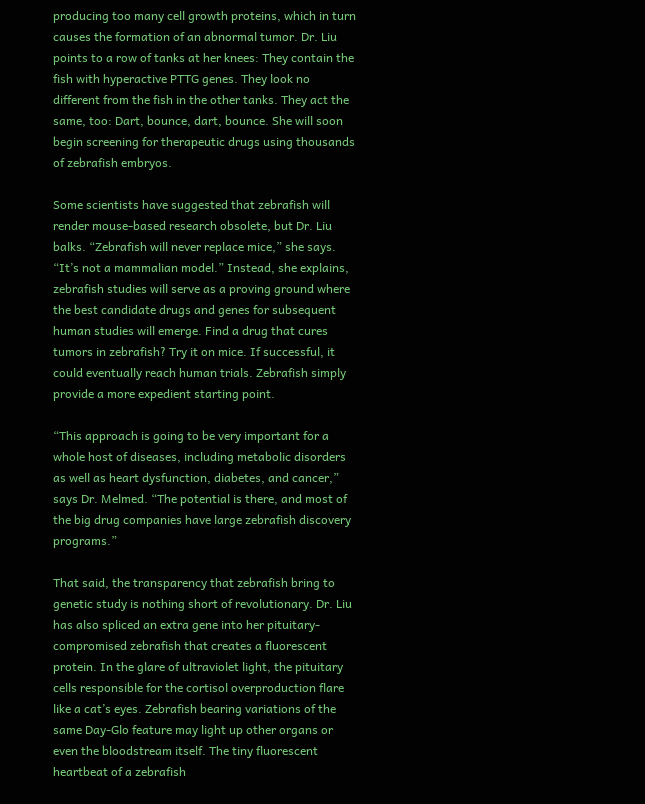producing too many cell growth proteins, which in turn causes the formation of an abnormal tumor. Dr. Liu points to a row of tanks at her knees: They contain the fish with hyperactive PTTG genes. They look no different from the fish in the other tanks. They act the same, too: Dart, bounce, dart, bounce. She will soon begin screening for therapeutic drugs using thousands of zebrafish embryos.

Some scientists have suggested that zebrafish will render mouse-based research obsolete, but Dr. Liu balks. “Zebrafish will never replace mice,” she says. “It’s not a mammalian model.” Instead, she explains, zebrafish studies will serve as a proving ground where the best candidate drugs and genes for subsequent human studies will emerge. Find a drug that cures tumors in zebrafish? Try it on mice. If successful, it could eventually reach human trials. Zebrafish simply provide a more expedient starting point.

“This approach is going to be very important for a whole host of diseases, including metabolic disorders as well as heart dysfunction, diabetes, and cancer,” says Dr. Melmed. “The potential is there, and most of the big drug companies have large zebrafish discovery programs.”

That said, the transparency that zebrafish bring to genetic study is nothing short of revolutionary. Dr. Liu has also spliced an extra gene into her pituitary-compromised zebrafish that creates a fluorescent protein. In the glare of ultraviolet light, the pituitary cells responsible for the cortisol overproduction flare like a cat’s eyes. Zebrafish bearing variations of the same Day-Glo feature may light up other organs or even the bloodstream itself. The tiny fluorescent heartbeat of a zebrafish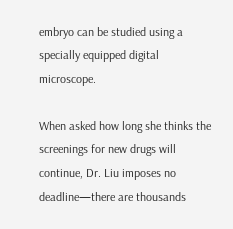embryo can be studied using a specially equipped digital microscope.

When asked how long she thinks the screenings for new drugs will continue, Dr. Liu imposes no deadline—there are thousands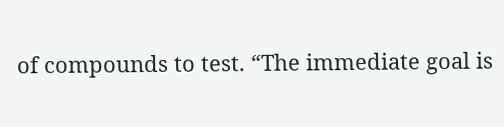of compounds to test. “The immediate goal is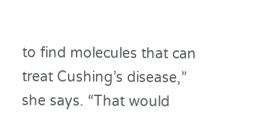to find molecules that can treat Cushing’s disease,” she says. “That would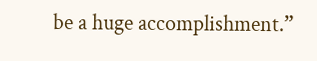be a huge accomplishment.”